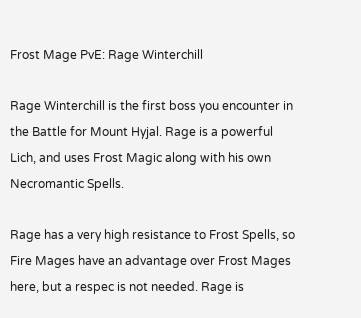Frost Mage PvE: Rage Winterchill

Rage Winterchill is the first boss you encounter in the Battle for Mount Hyjal. Rage is a powerful Lich, and uses Frost Magic along with his own Necromantic Spells.

Rage has a very high resistance to Frost Spells, so Fire Mages have an advantage over Frost Mages here, but a respec is not needed. Rage is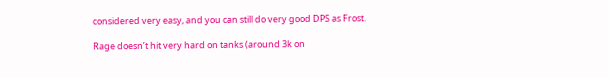considered very easy, and you can still do very good DPS as Frost.

Rage doesn’t hit very hard on tanks (around 3k on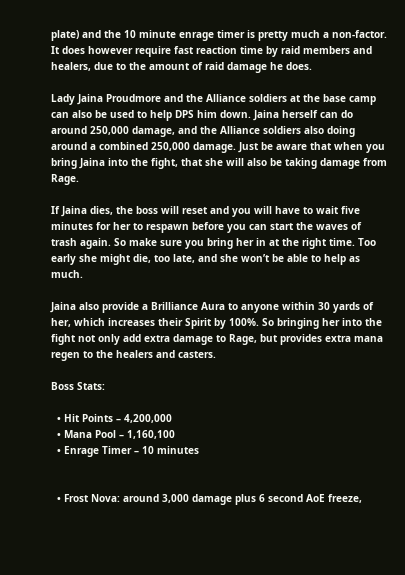plate) and the 10 minute enrage timer is pretty much a non-factor. It does however require fast reaction time by raid members and healers, due to the amount of raid damage he does.

Lady Jaina Proudmore and the Alliance soldiers at the base camp can also be used to help DPS him down. Jaina herself can do around 250,000 damage, and the Alliance soldiers also doing around a combined 250,000 damage. Just be aware that when you bring Jaina into the fight, that she will also be taking damage from Rage.

If Jaina dies, the boss will reset and you will have to wait five minutes for her to respawn before you can start the waves of trash again. So make sure you bring her in at the right time. Too early she might die, too late, and she won’t be able to help as much.

Jaina also provide a Brilliance Aura to anyone within 30 yards of her, which increases their Spirit by 100%. So bringing her into the fight not only add extra damage to Rage, but provides extra mana regen to the healers and casters.

Boss Stats:

  • Hit Points – 4,200,000
  • Mana Pool – 1,160,100
  • Enrage Timer – 10 minutes


  • Frost Nova: around 3,000 damage plus 6 second AoE freeze,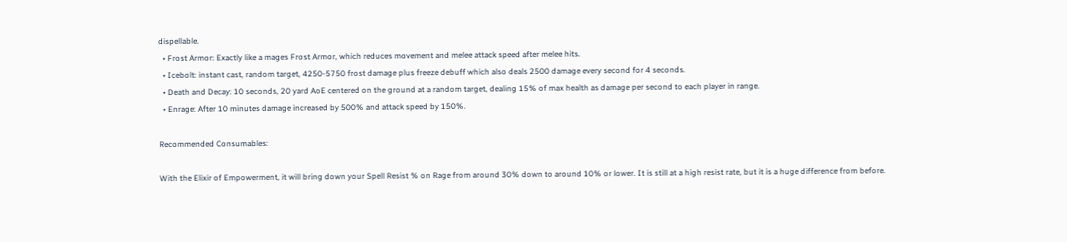dispellable.
  • Frost Armor: Exactly like a mages Frost Armor, which reduces movement and melee attack speed after melee hits.
  • Icebolt: instant cast, random target, 4250-5750 frost damage plus freeze debuff which also deals 2500 damage every second for 4 seconds.
  • Death and Decay: 10 seconds, 20 yard AoE centered on the ground at a random target, dealing 15% of max health as damage per second to each player in range.
  • Enrage: After 10 minutes damage increased by 500% and attack speed by 150%.

Recommended Consumables:

With the Elixir of Empowerment, it will bring down your Spell Resist % on Rage from around 30% down to around 10% or lower. It is still at a high resist rate, but it is a huge difference from before.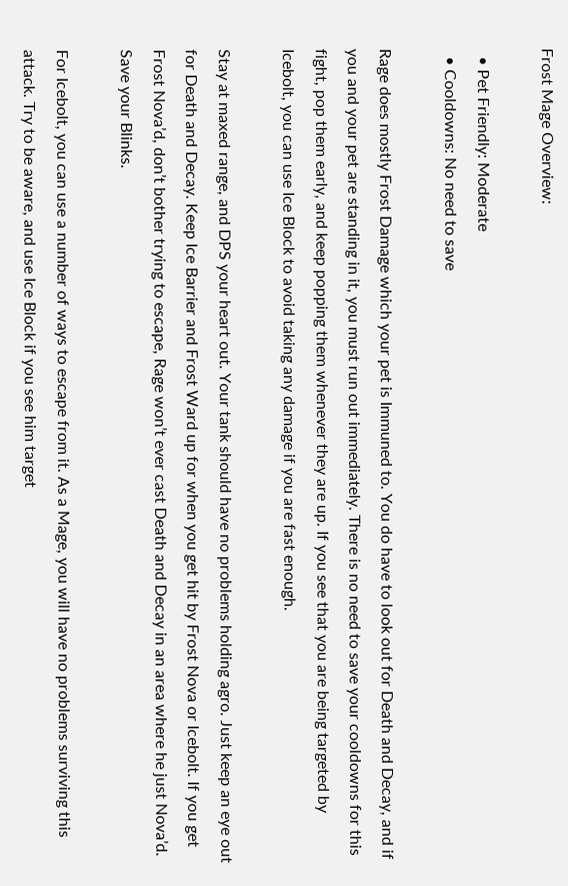Frost Mage Overview:

  • Pet Friendly: Moderate
  • Cooldowns: No need to save

Rage does mostly Frost Damage which your pet is Immuned to. You do have to look out for Death and Decay, and if you and your pet are standing in it, you must run out immediately. There is no need to save your cooldowns for this fight, pop them early, and keep popping them whenever they are up. If you see that you are being targeted by Icebolt, you can use Ice Block to avoid taking any damage if you are fast enough.

Stay at maxed range, and DPS your heart out. Your tank should have no problems holding agro. Just keep an eye out for Death and Decay. Keep Ice Barrier and Frost Ward up for when you get hit by Frost Nova or Icebolt. If you get Frost Nova’d, don’t bother trying to escape, Rage won’t ever cast Death and Decay in an area where he just Nova’d. Save your Blinks.

For Icebolt, you can use a number of ways to escape from it. As a Mage, you will have no problems surviving this attack. Try to be aware, and use Ice Block if you see him target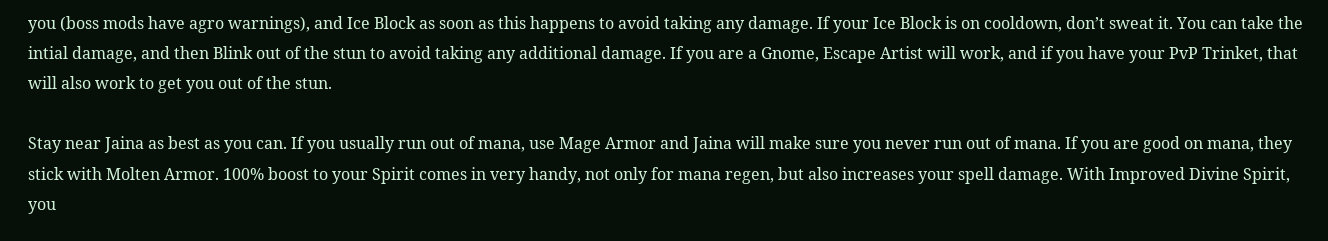you (boss mods have agro warnings), and Ice Block as soon as this happens to avoid taking any damage. If your Ice Block is on cooldown, don’t sweat it. You can take the intial damage, and then Blink out of the stun to avoid taking any additional damage. If you are a Gnome, Escape Artist will work, and if you have your PvP Trinket, that will also work to get you out of the stun.

Stay near Jaina as best as you can. If you usually run out of mana, use Mage Armor and Jaina will make sure you never run out of mana. If you are good on mana, they stick with Molten Armor. 100% boost to your Spirit comes in very handy, not only for mana regen, but also increases your spell damage. With Improved Divine Spirit, you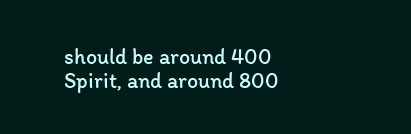should be around 400 Spirit, and around 800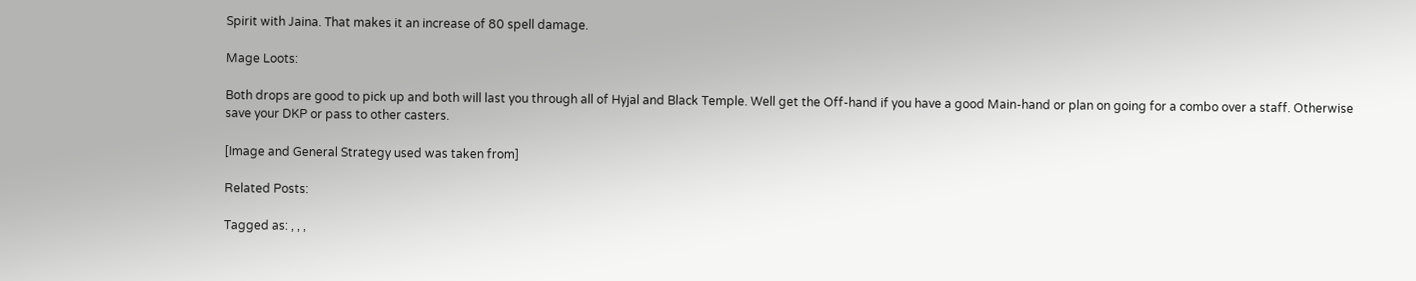Spirit with Jaina. That makes it an increase of 80 spell damage.

Mage Loots:

Both drops are good to pick up and both will last you through all of Hyjal and Black Temple. Well get the Off-hand if you have a good Main-hand or plan on going for a combo over a staff. Otherwise save your DKP or pass to other casters.

[Image and General Strategy used was taken from]

Related Posts:

Tagged as: , , ,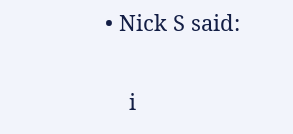• Nick S said:

    i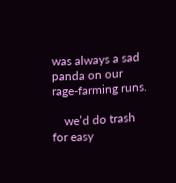was always a sad panda on our rage-farming runs.

    we’d do trash for easy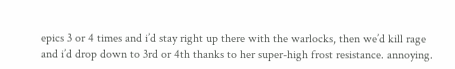epics 3 or 4 times and i’d stay right up there with the warlocks, then we’d kill rage and i’d drop down to 3rd or 4th thanks to her super-high frost resistance. annoying.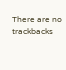There are no trackbacks